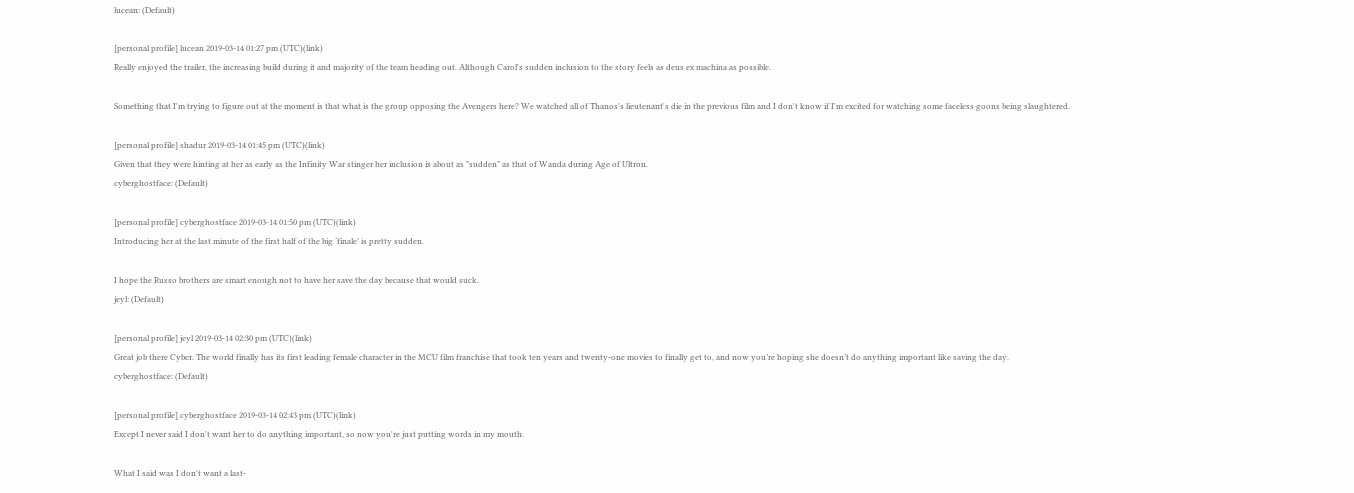lucean: (Default)

[personal profile] lucean 2019-03-14 01:27 pm (UTC)(link)
Really enjoyed the trailer, the increasing build during it and majority of the team heading out. Although Carol's sudden inclusion to the story feels as deus ex machina as possible.

Something that I'm trying to figure out at the moment is that what is the group opposing the Avengers here? We watched all of Thanos's lieutenant's die in the previous film and I don't know if I'm excited for watching some faceless goons being slaughtered.

[personal profile] shadur 2019-03-14 01:45 pm (UTC)(link)
Given that they were hinting at her as early as the Infinity War stinger her inclusion is about as "sudden" as that of Wanda during Age of Ultron.
cyberghostface: (Default)

[personal profile] cyberghostface 2019-03-14 01:50 pm (UTC)(link)
Introducing her at the last minute of the first half of the big ‘finale’ is pretty sudden.

I hope the Russo brothers are smart enough not to have her save the day because that would suck.
jeyl: (Default)

[personal profile] jeyl 2019-03-14 02:30 pm (UTC)(link)
Great job there Cyber. The world finally has its first leading female character in the MCU film franchise that took ten years and twenty-one movies to finally get to, and now you’re hoping she doesn’t do anything important like saving the day.
cyberghostface: (Default)

[personal profile] cyberghostface 2019-03-14 02:43 pm (UTC)(link)
Except I never said I don't want her to do anything important, so now you're just putting words in my mouth.

What I said was I don't want a last-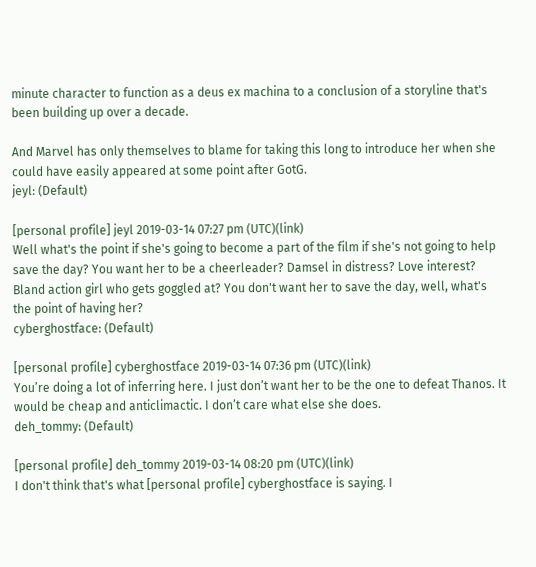minute character to function as a deus ex machina to a conclusion of a storyline that's been building up over a decade.

And Marvel has only themselves to blame for taking this long to introduce her when she could have easily appeared at some point after GotG.
jeyl: (Default)

[personal profile] jeyl 2019-03-14 07:27 pm (UTC)(link)
Well what's the point if she's going to become a part of the film if she's not going to help save the day? You want her to be a cheerleader? Damsel in distress? Love interest? Bland action girl who gets goggled at? You don't want her to save the day, well, what's the point of having her?
cyberghostface: (Default)

[personal profile] cyberghostface 2019-03-14 07:36 pm (UTC)(link)
You’re doing a lot of inferring here. I just don’t want her to be the one to defeat Thanos. It would be cheap and anticlimactic. I don’t care what else she does.
deh_tommy: (Default)

[personal profile] deh_tommy 2019-03-14 08:20 pm (UTC)(link)
I don't think that's what [personal profile] cyberghostface is saying. I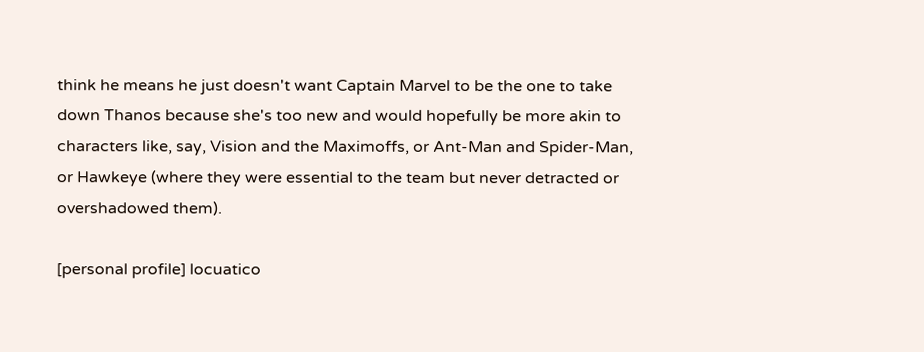think he means he just doesn't want Captain Marvel to be the one to take down Thanos because she's too new and would hopefully be more akin to characters like, say, Vision and the Maximoffs, or Ant-Man and Spider-Man, or Hawkeye (where they were essential to the team but never detracted or overshadowed them).

[personal profile] locuatico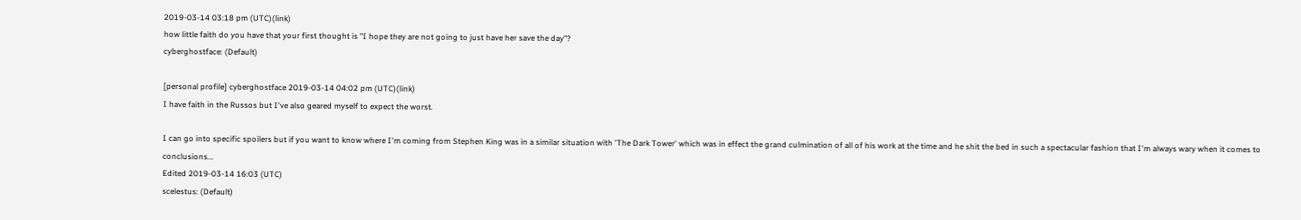2019-03-14 03:18 pm (UTC)(link)
how little faith do you have that your first thought is "I hope they are not going to just have her save the day"?
cyberghostface: (Default)

[personal profile] cyberghostface 2019-03-14 04:02 pm (UTC)(link)
I have faith in the Russos but I've also geared myself to expect the worst.

I can go into specific spoilers but if you want to know where I'm coming from Stephen King was in a similar situation with 'The Dark Tower' which was in effect the grand culmination of all of his work at the time and he shit the bed in such a spectacular fashion that I'm always wary when it comes to conclusions...
Edited 2019-03-14 16:03 (UTC)
scelestus: (Default)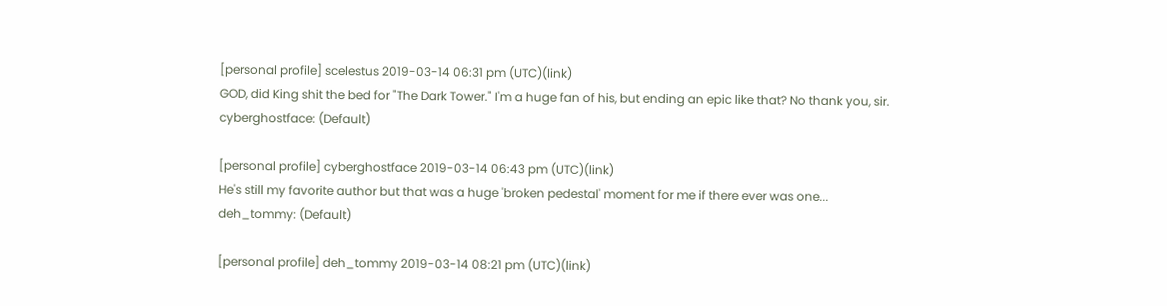[personal profile] scelestus 2019-03-14 06:31 pm (UTC)(link)
GOD, did King shit the bed for "The Dark Tower." I'm a huge fan of his, but ending an epic like that? No thank you, sir.
cyberghostface: (Default)

[personal profile] cyberghostface 2019-03-14 06:43 pm (UTC)(link)
He's still my favorite author but that was a huge 'broken pedestal' moment for me if there ever was one...
deh_tommy: (Default)

[personal profile] deh_tommy 2019-03-14 08:21 pm (UTC)(link)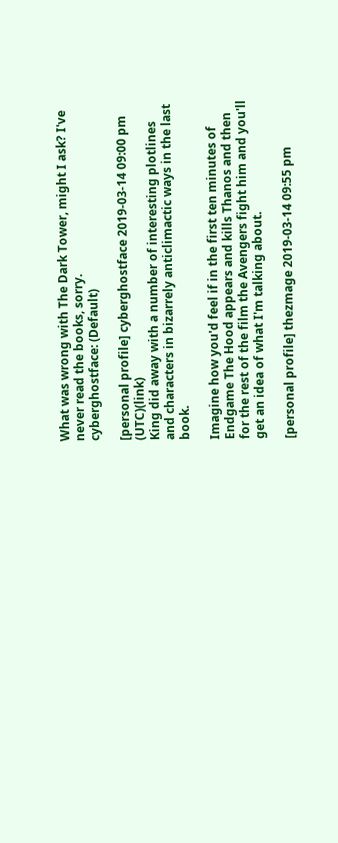What was wrong with The Dark Tower, might I ask? I've never read the books, sorry.
cyberghostface: (Default)

[personal profile] cyberghostface 2019-03-14 09:00 pm (UTC)(link)
King did away with a number of interesting plotlines and characters in bizarrely anticlimactic ways in the last book.

Imagine how you'd feel if in the first ten minutes of Endgame The Hood appears and kills Thanos and then for the rest of the film the Avengers fight him and you'll get an idea of what I'm talking about.

[personal profile] thezmage 2019-03-14 09:55 pm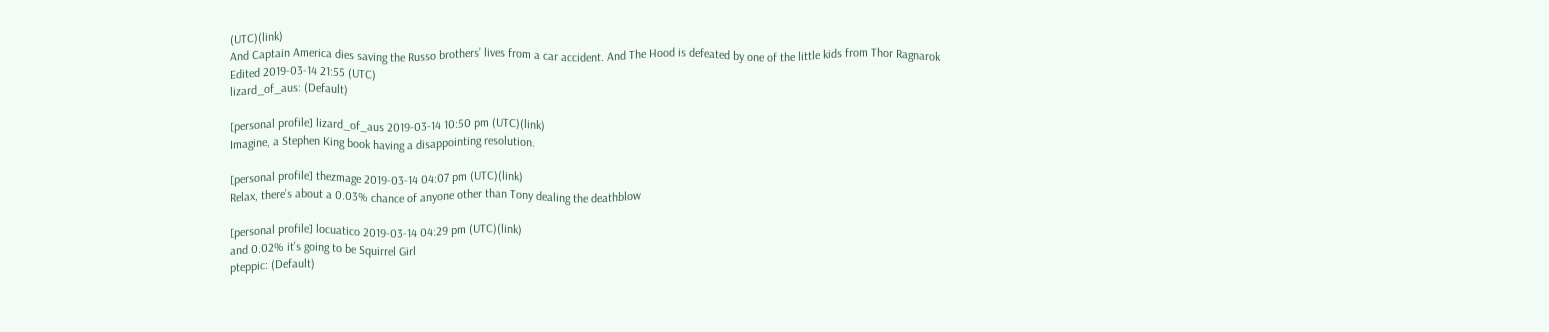(UTC)(link)
And Captain America dies saving the Russo brothers’ lives from a car accident. And The Hood is defeated by one of the little kids from Thor Ragnarok
Edited 2019-03-14 21:55 (UTC)
lizard_of_aus: (Default)

[personal profile] lizard_of_aus 2019-03-14 10:50 pm (UTC)(link)
Imagine, a Stephen King book having a disappointing resolution.

[personal profile] thezmage 2019-03-14 04:07 pm (UTC)(link)
Relax, there’s about a 0.03% chance of anyone other than Tony dealing the deathblow

[personal profile] locuatico 2019-03-14 04:29 pm (UTC)(link)
and 0.02% it's going to be Squirrel Girl
pteppic: (Default)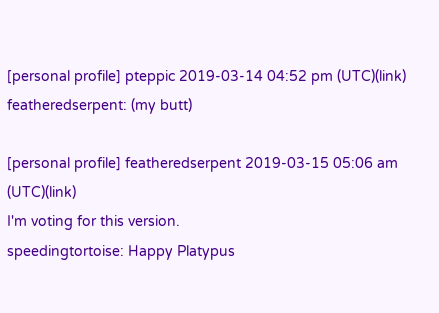[personal profile] pteppic 2019-03-14 04:52 pm (UTC)(link)
featheredserpent: (my butt)

[personal profile] featheredserpent 2019-03-15 05:06 am (UTC)(link)
I'm voting for this version.
speedingtortoise: Happy Platypus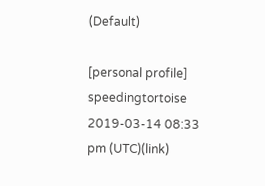(Default)

[personal profile] speedingtortoise 2019-03-14 08:33 pm (UTC)(link)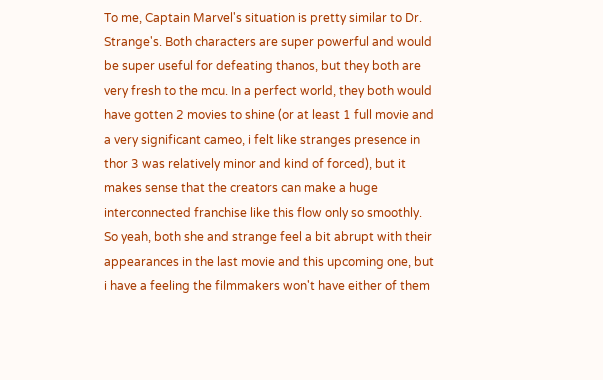To me, Captain Marvel's situation is pretty similar to Dr. Strange's. Both characters are super powerful and would be super useful for defeating thanos, but they both are very fresh to the mcu. In a perfect world, they both would have gotten 2 movies to shine (or at least 1 full movie and a very significant cameo, i felt like stranges presence in thor 3 was relatively minor and kind of forced), but it makes sense that the creators can make a huge interconnected franchise like this flow only so smoothly. So yeah, both she and strange feel a bit abrupt with their appearances in the last movie and this upcoming one, but i have a feeling the filmmakers won't have either of them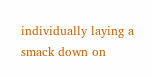individually laying a smack down on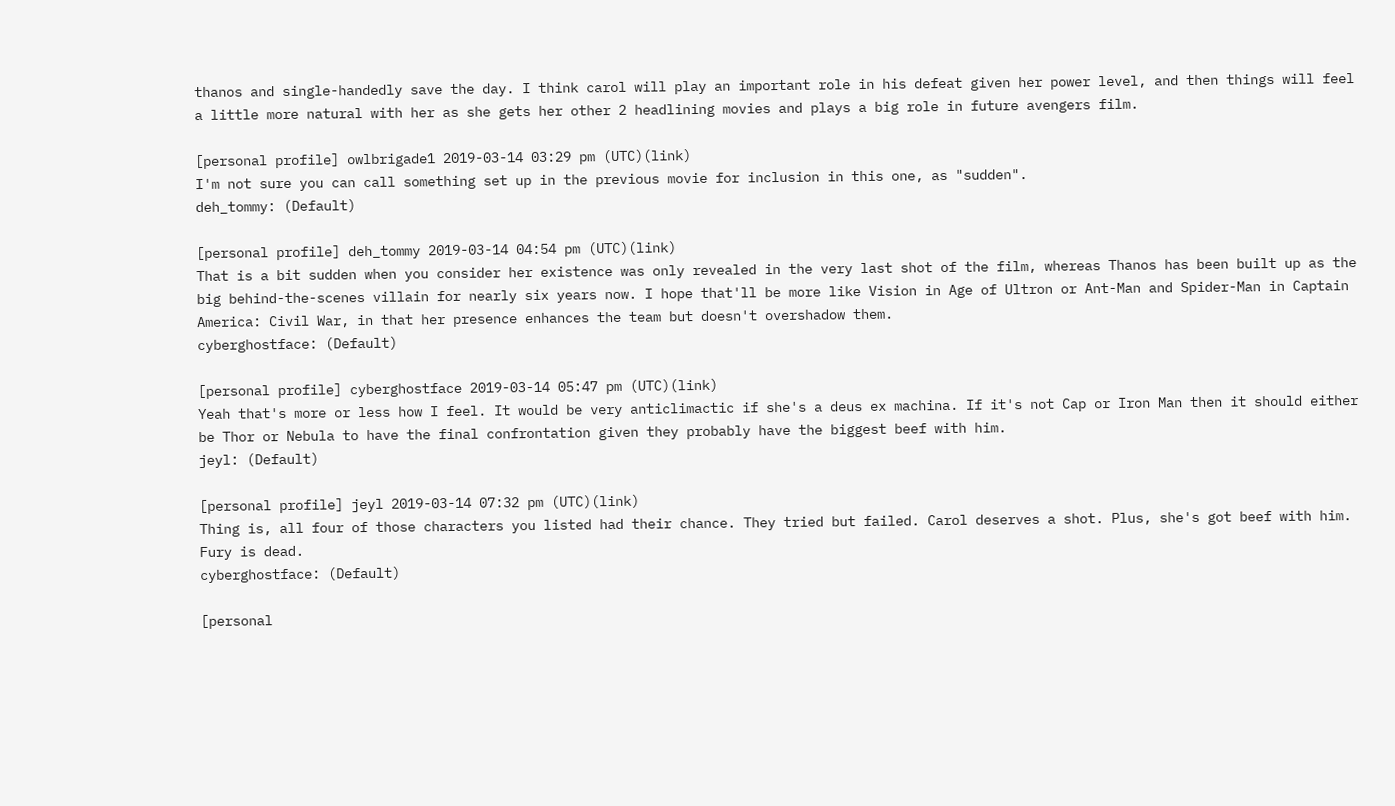thanos and single-handedly save the day. I think carol will play an important role in his defeat given her power level, and then things will feel a little more natural with her as she gets her other 2 headlining movies and plays a big role in future avengers film.

[personal profile] owlbrigade1 2019-03-14 03:29 pm (UTC)(link)
I'm not sure you can call something set up in the previous movie for inclusion in this one, as "sudden".
deh_tommy: (Default)

[personal profile] deh_tommy 2019-03-14 04:54 pm (UTC)(link)
That is a bit sudden when you consider her existence was only revealed in the very last shot of the film, whereas Thanos has been built up as the big behind-the-scenes villain for nearly six years now. I hope that'll be more like Vision in Age of Ultron or Ant-Man and Spider-Man in Captain America: Civil War, in that her presence enhances the team but doesn't overshadow them.
cyberghostface: (Default)

[personal profile] cyberghostface 2019-03-14 05:47 pm (UTC)(link)
Yeah that's more or less how I feel. It would be very anticlimactic if she's a deus ex machina. If it's not Cap or Iron Man then it should either be Thor or Nebula to have the final confrontation given they probably have the biggest beef with him.
jeyl: (Default)

[personal profile] jeyl 2019-03-14 07:32 pm (UTC)(link)
Thing is, all four of those characters you listed had their chance. They tried but failed. Carol deserves a shot. Plus, she's got beef with him. Fury is dead.
cyberghostface: (Default)

[personal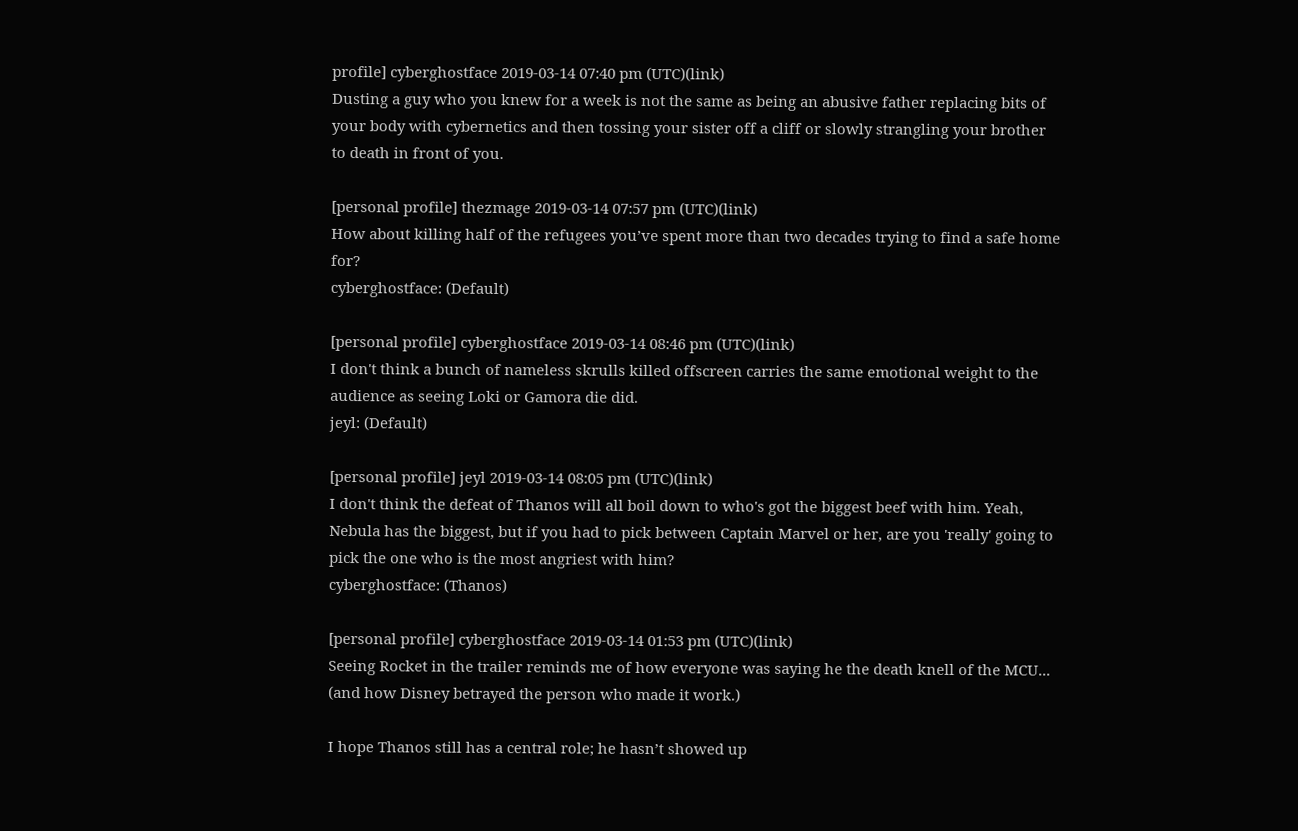profile] cyberghostface 2019-03-14 07:40 pm (UTC)(link)
Dusting a guy who you knew for a week is not the same as being an abusive father replacing bits of your body with cybernetics and then tossing your sister off a cliff or slowly strangling your brother to death in front of you.

[personal profile] thezmage 2019-03-14 07:57 pm (UTC)(link)
How about killing half of the refugees you’ve spent more than two decades trying to find a safe home for?
cyberghostface: (Default)

[personal profile] cyberghostface 2019-03-14 08:46 pm (UTC)(link)
I don't think a bunch of nameless skrulls killed offscreen carries the same emotional weight to the audience as seeing Loki or Gamora die did.
jeyl: (Default)

[personal profile] jeyl 2019-03-14 08:05 pm (UTC)(link)
I don't think the defeat of Thanos will all boil down to who's got the biggest beef with him. Yeah, Nebula has the biggest, but if you had to pick between Captain Marvel or her, are you 'really' going to pick the one who is the most angriest with him?
cyberghostface: (Thanos)

[personal profile] cyberghostface 2019-03-14 01:53 pm (UTC)(link)
Seeing Rocket in the trailer reminds me of how everyone was saying he the death knell of the MCU... (and how Disney betrayed the person who made it work.)

I hope Thanos still has a central role; he hasn’t showed up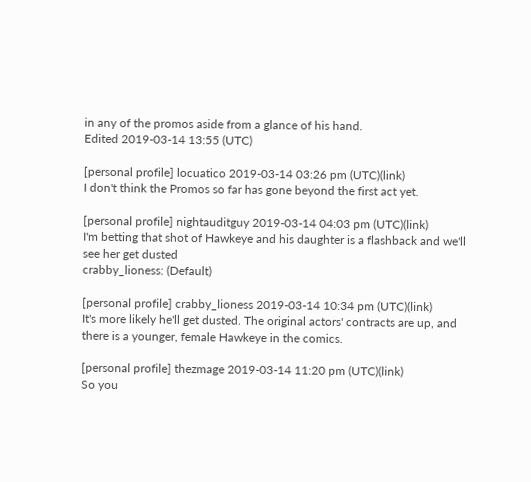in any of the promos aside from a glance of his hand.
Edited 2019-03-14 13:55 (UTC)

[personal profile] locuatico 2019-03-14 03:26 pm (UTC)(link)
I don't think the Promos so far has gone beyond the first act yet.

[personal profile] nightauditguy 2019-03-14 04:03 pm (UTC)(link)
I'm betting that shot of Hawkeye and his daughter is a flashback and we'll see her get dusted
crabby_lioness: (Default)

[personal profile] crabby_lioness 2019-03-14 10:34 pm (UTC)(link)
It's more likely he'll get dusted. The original actors' contracts are up, and there is a younger, female Hawkeye in the comics.

[personal profile] thezmage 2019-03-14 11:20 pm (UTC)(link)
So you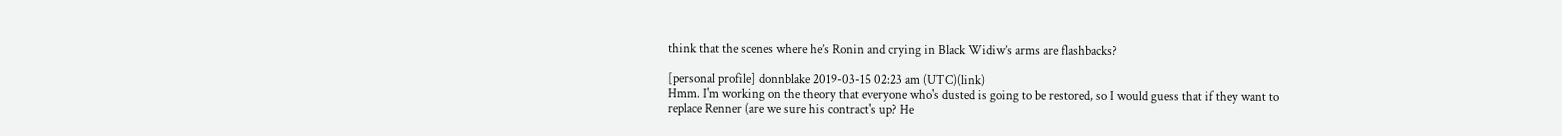think that the scenes where he’s Ronin and crying in Black Widiw’s arms are flashbacks?

[personal profile] donnblake 2019-03-15 02:23 am (UTC)(link)
Hmm. I'm working on the theory that everyone who's dusted is going to be restored, so I would guess that if they want to replace Renner (are we sure his contract's up? He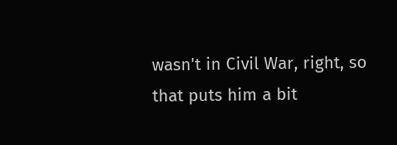wasn't in Civil War, right, so that puts him a bit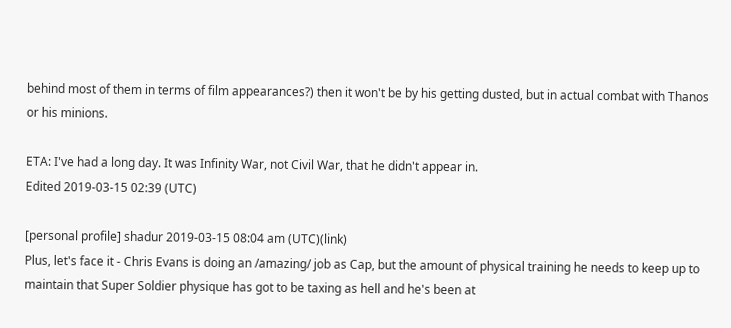behind most of them in terms of film appearances?) then it won't be by his getting dusted, but in actual combat with Thanos or his minions.

ETA: I've had a long day. It was Infinity War, not Civil War, that he didn't appear in.
Edited 2019-03-15 02:39 (UTC)

[personal profile] shadur 2019-03-15 08:04 am (UTC)(link)
Plus, let's face it - Chris Evans is doing an /amazing/ job as Cap, but the amount of physical training he needs to keep up to maintain that Super Soldier physique has got to be taxing as hell and he's been at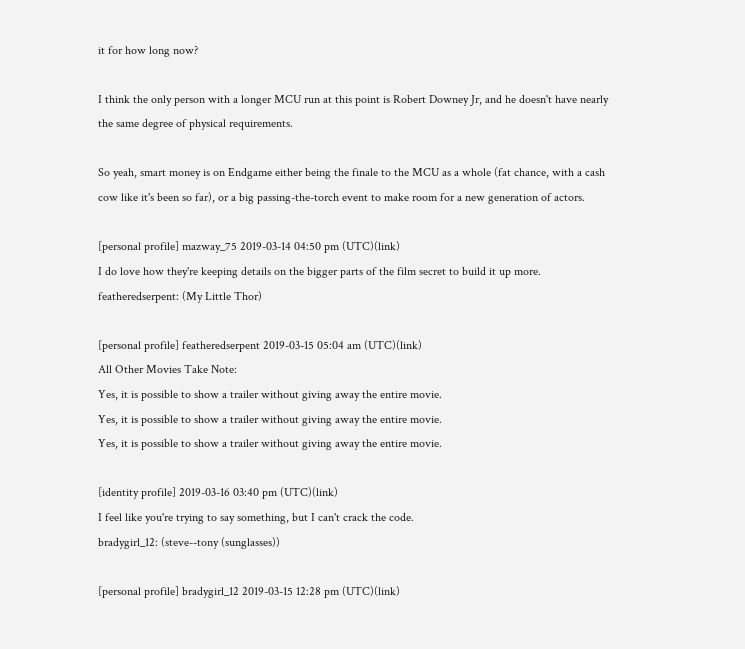it for how long now?

I think the only person with a longer MCU run at this point is Robert Downey Jr, and he doesn't have nearly the same degree of physical requirements.

So yeah, smart money is on Endgame either being the finale to the MCU as a whole (fat chance, with a cash cow like it's been so far), or a big passing-the-torch event to make room for a new generation of actors.

[personal profile] mazway_75 2019-03-14 04:50 pm (UTC)(link)
I do love how they're keeping details on the bigger parts of the film secret to build it up more.
featheredserpent: (My Little Thor)

[personal profile] featheredserpent 2019-03-15 05:04 am (UTC)(link)
All Other Movies Take Note:
Yes, it is possible to show a trailer without giving away the entire movie.
Yes, it is possible to show a trailer without giving away the entire movie.
Yes, it is possible to show a trailer without giving away the entire movie.

[identity profile] 2019-03-16 03:40 pm (UTC)(link)
I feel like you're trying to say something, but I can't crack the code.
bradygirl_12: (steve--tony (sunglasses))

[personal profile] bradygirl_12 2019-03-15 12:28 pm (UTC)(link)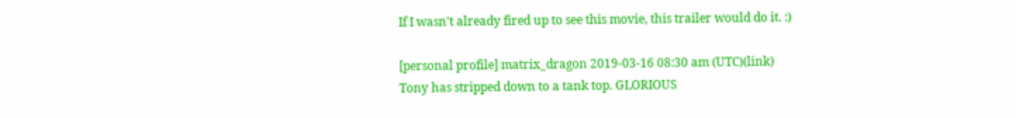If I wasn't already fired up to see this movie, this trailer would do it. :)

[personal profile] matrix_dragon 2019-03-16 08:30 am (UTC)(link)
Tony has stripped down to a tank top. GLORIOUS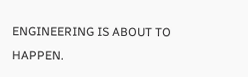ENGINEERING IS ABOUT TO HAPPEN.